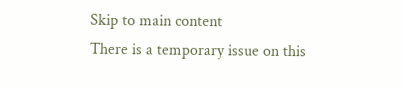Skip to main content
There is a temporary issue on this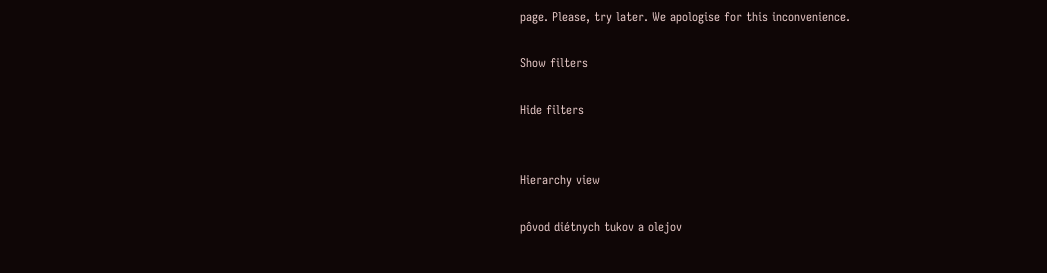page. Please, try later. We apologise for this inconvenience.

Show filters

Hide filters


Hierarchy view

pôvod diétnych tukov a olejov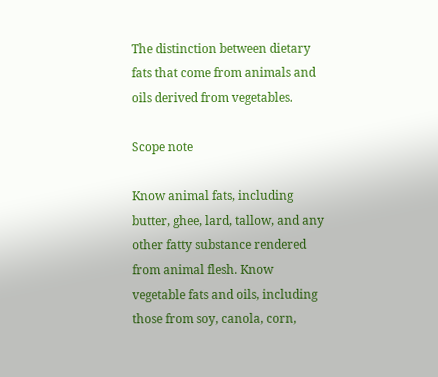The distinction between dietary fats that come from animals and oils derived from vegetables.

Scope note

Know animal fats, including butter, ghee, lard, tallow, and any other fatty substance rendered from animal flesh. Know vegetable fats and oils, including those from soy, canola, corn,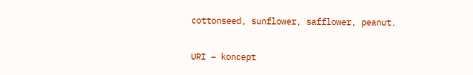cottonseed, sunflower, safflower, peanut.

URI – koncept